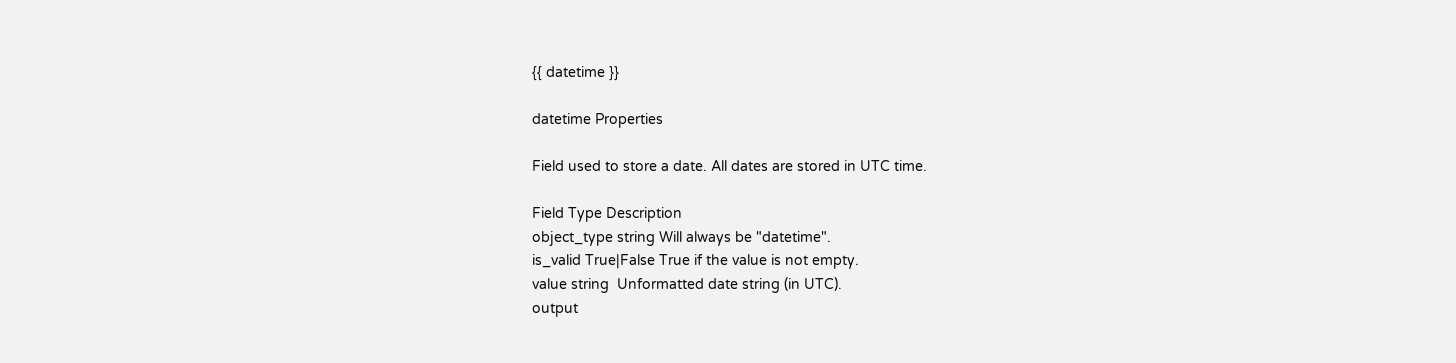{{ datetime }}

datetime Properties

Field used to store a date. All dates are stored in UTC time.

Field Type Description
object_type string Will always be "datetime".
is_valid True|False True if the value is not empty.
value string  Unformatted date string (in UTC).
output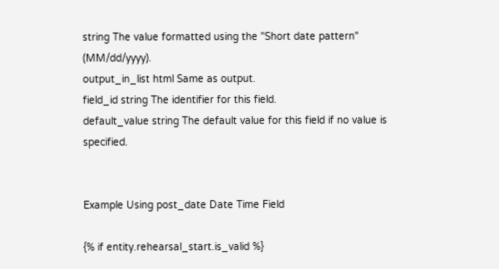string The value formatted using the "Short date pattern" (MM/dd/yyyy).
output_in_list html Same as output.
field_id string The identifier for this field.
default_value string The default value for this field if no value is specified.


Example Using post_date Date Time Field

{% if entity.rehearsal_start.is_valid %}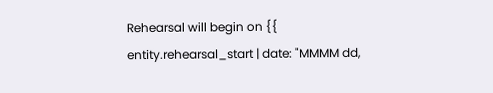Rehearsal will begin on {{ entity.rehearsal_start | date: "MMMM dd,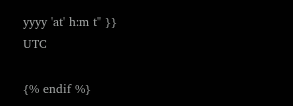yyyy 'at' h:m t" }} UTC

{% endif %}